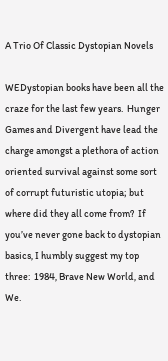A Trio Of Classic Dystopian Novels

WEDystopian books have been all the craze for the last few years.  Hunger Games and Divergent have lead the charge amongst a plethora of action oriented survival against some sort of corrupt futuristic utopia; but where did they all come from?  If you’ve never gone back to dystopian basics, I humbly suggest my top three:  1984, Brave New World, and We.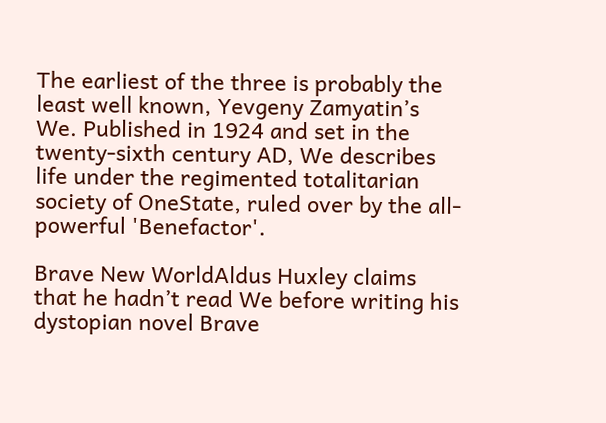The earliest of the three is probably the least well known, Yevgeny Zamyatin’s We. Published in 1924 and set in the twenty-sixth century AD, We describes life under the regimented totalitarian society of OneState, ruled over by the all-powerful 'Benefactor'.

Brave New WorldAldus Huxley claims that he hadn’t read We before writing his dystopian novel Brave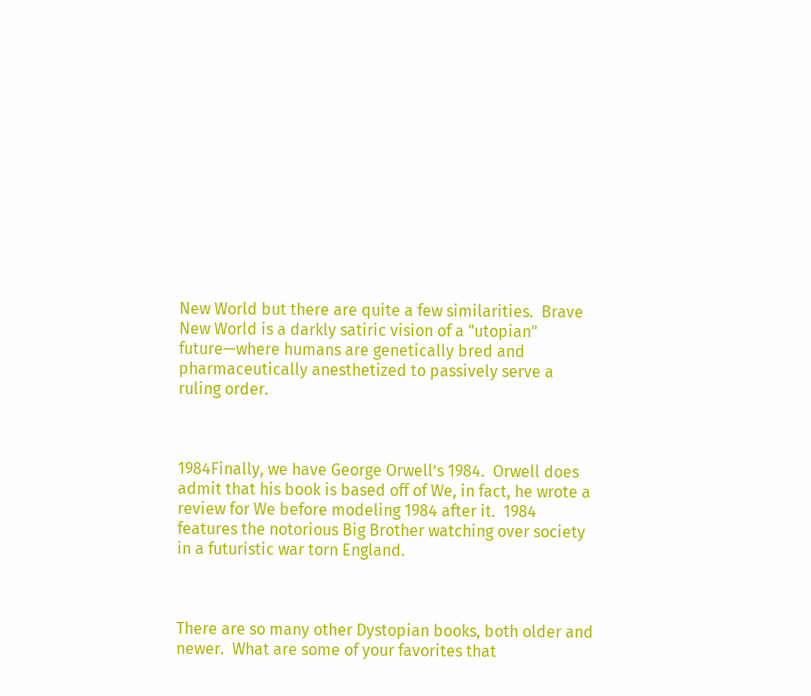New World but there are quite a few similarities.  Brave New World is a darkly satiric vision of a "utopian" future—where humans are genetically bred and pharmaceutically anesthetized to passively serve a ruling order.



1984Finally, we have George Orwell’s 1984.  Orwell does admit that his book is based off of We, in fact, he wrote a review for We before modeling 1984 after it.  1984 features the notorious Big Brother watching over society in a futuristic war torn England.



There are so many other Dystopian books, both older and newer.  What are some of your favorites that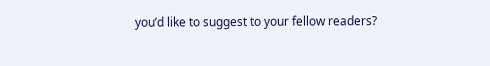you’d like to suggest to your fellow readers?